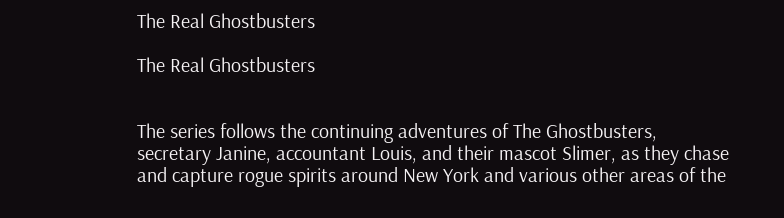The Real Ghostbusters

The Real Ghostbusters


The series follows the continuing adventures of The Ghostbusters, secretary Janine, accountant Louis, and their mascot Slimer, as they chase and capture rogue spirits around New York and various other areas of the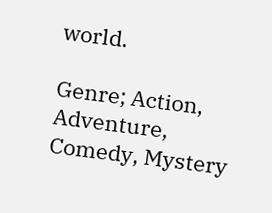world.

Genre; Action, Adventure, Comedy, Mystery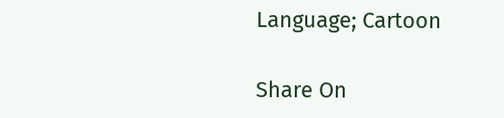Language; Cartoon

Share On